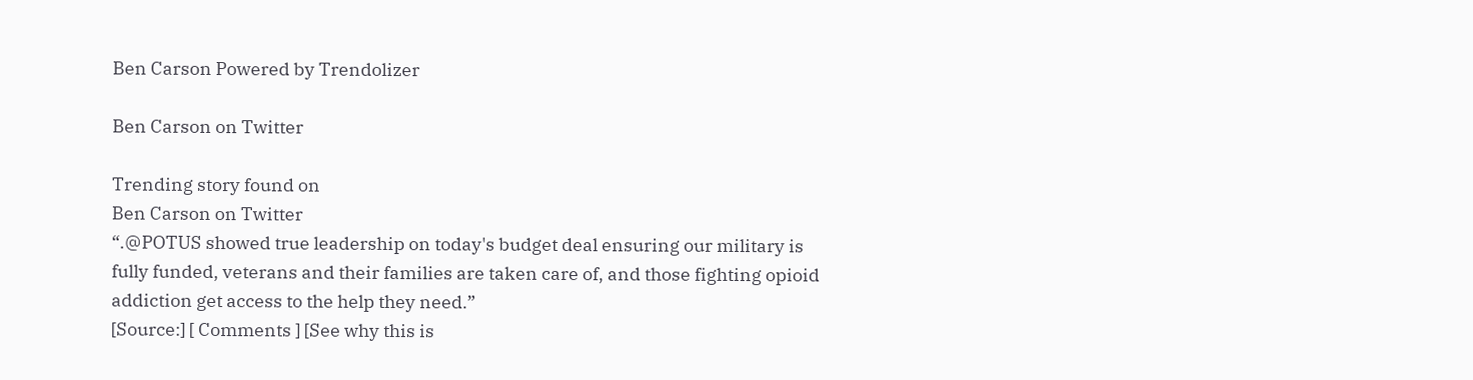Ben Carson Powered by Trendolizer

Ben Carson on Twitter

Trending story found on
Ben Carson on Twitter
“.@POTUS showed true leadership on today's budget deal ensuring our military is fully funded, veterans and their families are taken care of, and those fighting opioid addiction get access to the help they need.”
[Source:] [ Comments ] [See why this is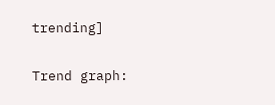trending]

Trend graph: